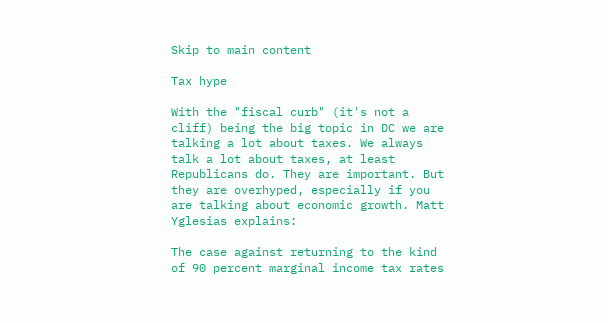Skip to main content

Tax hype

With the "fiscal curb" (it's not a cliff) being the big topic in DC we are talking a lot about taxes. We always talk a lot about taxes, at least Republicans do. They are important. But they are overhyped, especially if you are talking about economic growth. Matt Yglesias explains:

The case against returning to the kind of 90 percent marginal income tax rates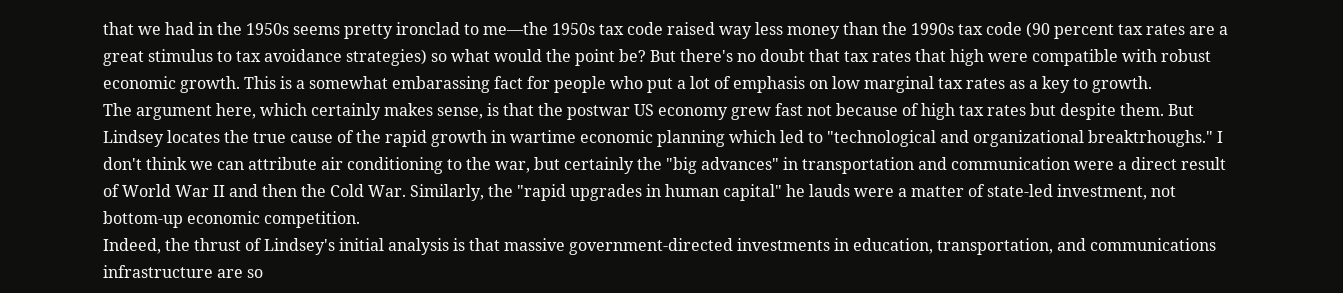that we had in the 1950s seems pretty ironclad to me—the 1950s tax code raised way less money than the 1990s tax code (90 percent tax rates are a great stimulus to tax avoidance strategies) so what would the point be? But there's no doubt that tax rates that high were compatible with robust economic growth. This is a somewhat embarassing fact for people who put a lot of emphasis on low marginal tax rates as a key to growth.
The argument here, which certainly makes sense, is that the postwar US economy grew fast not because of high tax rates but despite them. But Lindsey locates the true cause of the rapid growth in wartime economic planning which led to "technological and organizational breaktrhoughs." I don't think we can attribute air conditioning to the war, but certainly the "big advances" in transportation and communication were a direct result of World War II and then the Cold War. Similarly, the "rapid upgrades in human capital" he lauds were a matter of state-led investment, not bottom-up economic competition.
Indeed, the thrust of Lindsey's initial analysis is that massive government-directed investments in education, transportation, and communications infrastructure are so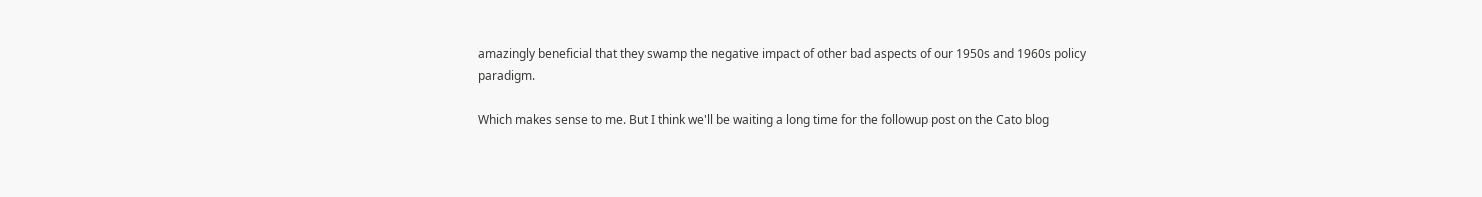amazingly beneficial that they swamp the negative impact of other bad aspects of our 1950s and 1960s policy paradigm.

Which makes sense to me. But I think we'll be waiting a long time for the followup post on the Cato blog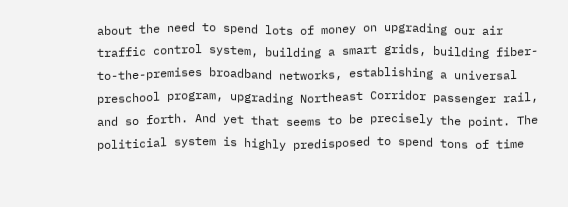about the need to spend lots of money on upgrading our air traffic control system, building a smart grids, building fiber-to-the-premises broadband networks, establishing a universal preschool program, upgrading Northeast Corridor passenger rail, and so forth. And yet that seems to be precisely the point. The politicial system is highly predisposed to spend tons of time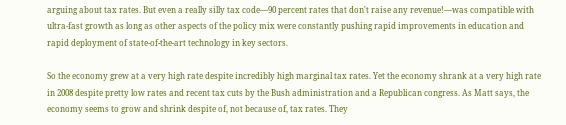arguing about tax rates. But even a really silly tax code—90 percent rates that don't raise any revenue!—was compatible with ultra-fast growth as long as other aspects of the policy mix were constantly pushing rapid improvements in education and rapid deployment of state-of-the-art technology in key sectors.

So the economy grew at a very high rate despite incredibly high marginal tax rates. Yet the economy shrank at a very high rate in 2008 despite pretty low rates and recent tax cuts by the Bush administration and a Republican congress. As Matt says, the economy seems to grow and shrink despite of, not because of, tax rates. They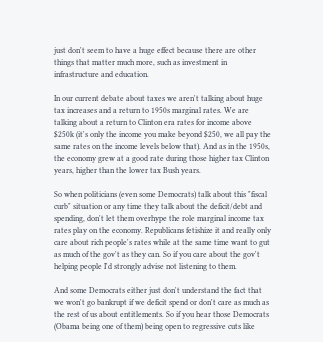just don't seem to have a huge effect because there are other things that matter much more, such as investment in infrastructure and education.

In our current debate about taxes we aren't talking about huge tax increases and a return to 1950s marginal rates. We are talking about a return to Clinton era rates for income above $250k (it's only the income you make beyond $250, we all pay the same rates on the income levels below that). And as in the 1950s, the economy grew at a good rate during those higher tax Clinton years, higher than the lower tax Bush years.

So when politicians (even some Democrats) talk about this "fiscal curb" situation or any time they talk about the deficit/debt and spending, don't let them overhype the role marginal income tax rates play on the economy. Republicans fetishize it and really only care about rich people's rates while at the same time want to gut as much of the gov't as they can. So if you care about the gov't helping people I'd strongly advise not listening to them.

And some Democrats either just don't understand the fact that we won't go bankrupt if we deficit spend or don't care as much as the rest of us about entitlements. So if you hear those Democrats (Obama being one of them) being open to regressive cuts like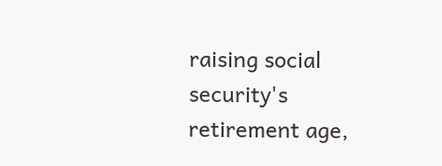raising social security's retirement age,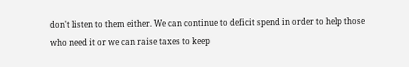don't listen to them either. We can continue to deficit spend in order to help those who need it or we can raise taxes to keep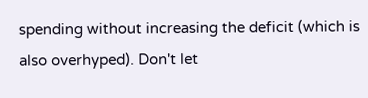spending without increasing the deficit (which is also overhyped). Don't let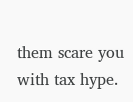them scare you with tax hype.